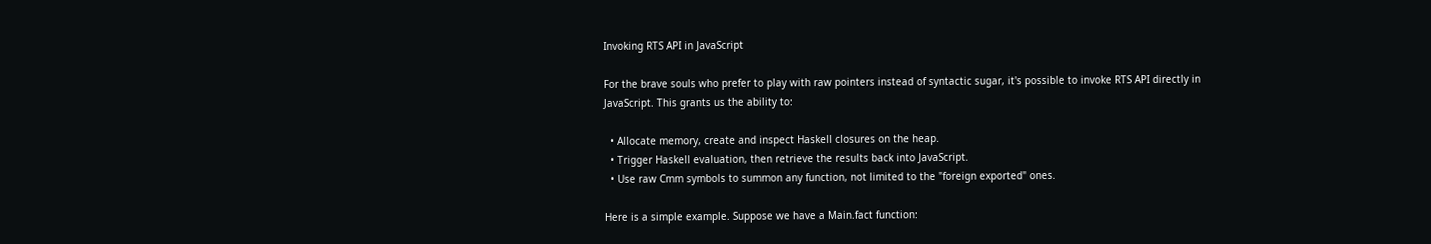Invoking RTS API in JavaScript

For the brave souls who prefer to play with raw pointers instead of syntactic sugar, it's possible to invoke RTS API directly in JavaScript. This grants us the ability to:

  • Allocate memory, create and inspect Haskell closures on the heap.
  • Trigger Haskell evaluation, then retrieve the results back into JavaScript.
  • Use raw Cmm symbols to summon any function, not limited to the "foreign exported" ones.

Here is a simple example. Suppose we have a Main.fact function: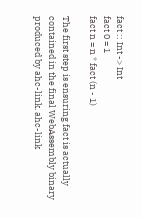fact :: Int -> Int
fact 0 = 1
fact n = n * fact (n - 1)

The first step is ensuring fact is actually contained in the final WebAssembly binary produced by ahc-link. ahc-link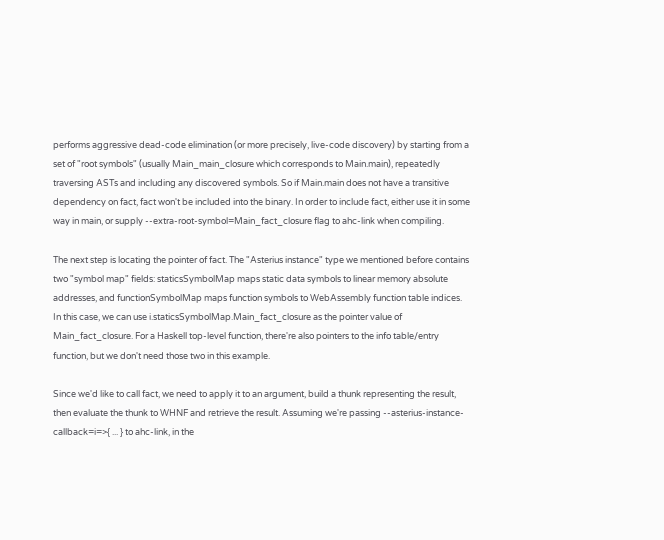performs aggressive dead-code elimination (or more precisely, live-code discovery) by starting from a set of "root symbols" (usually Main_main_closure which corresponds to Main.main), repeatedly traversing ASTs and including any discovered symbols. So if Main.main does not have a transitive dependency on fact, fact won't be included into the binary. In order to include fact, either use it in some way in main, or supply --extra-root-symbol=Main_fact_closure flag to ahc-link when compiling.

The next step is locating the pointer of fact. The "Asterius instance" type we mentioned before contains two "symbol map" fields: staticsSymbolMap maps static data symbols to linear memory absolute addresses, and functionSymbolMap maps function symbols to WebAssembly function table indices. In this case, we can use i.staticsSymbolMap.Main_fact_closure as the pointer value of Main_fact_closure. For a Haskell top-level function, there're also pointers to the info table/entry function, but we don't need those two in this example.

Since we'd like to call fact, we need to apply it to an argument, build a thunk representing the result, then evaluate the thunk to WHNF and retrieve the result. Assuming we're passing --asterius-instance-callback=i=>{ ... } to ahc-link, in the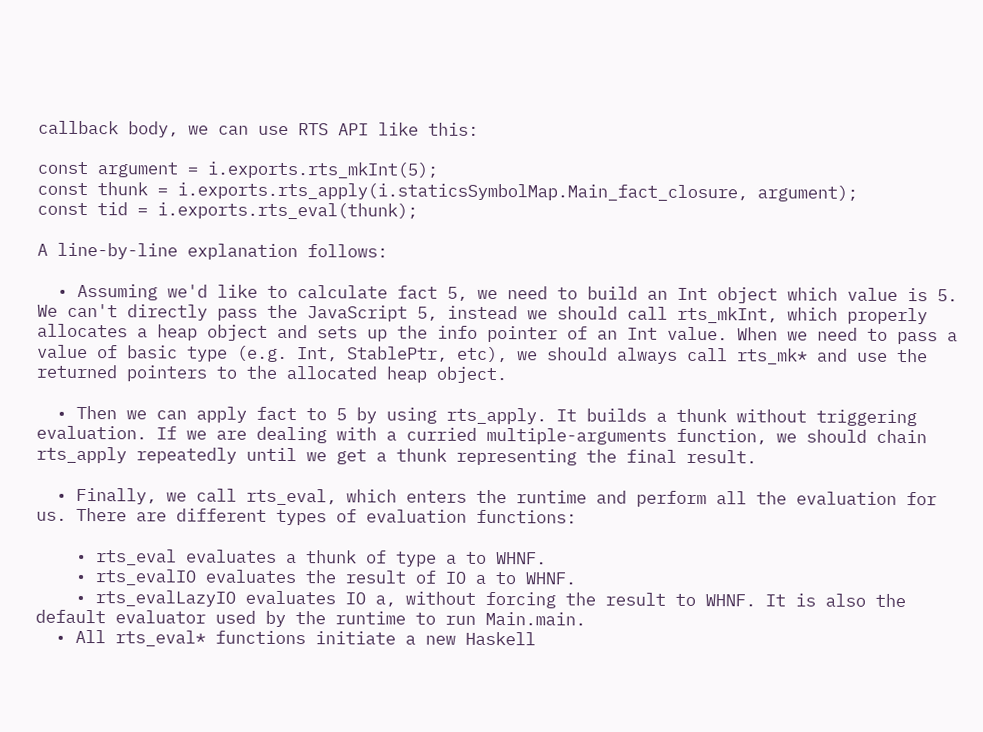callback body, we can use RTS API like this:

const argument = i.exports.rts_mkInt(5);
const thunk = i.exports.rts_apply(i.staticsSymbolMap.Main_fact_closure, argument);
const tid = i.exports.rts_eval(thunk);

A line-by-line explanation follows:

  • Assuming we'd like to calculate fact 5, we need to build an Int object which value is 5. We can't directly pass the JavaScript 5, instead we should call rts_mkInt, which properly allocates a heap object and sets up the info pointer of an Int value. When we need to pass a value of basic type (e.g. Int, StablePtr, etc), we should always call rts_mk* and use the returned pointers to the allocated heap object.

  • Then we can apply fact to 5 by using rts_apply. It builds a thunk without triggering evaluation. If we are dealing with a curried multiple-arguments function, we should chain rts_apply repeatedly until we get a thunk representing the final result.

  • Finally, we call rts_eval, which enters the runtime and perform all the evaluation for us. There are different types of evaluation functions:

    • rts_eval evaluates a thunk of type a to WHNF.
    • rts_evalIO evaluates the result of IO a to WHNF.
    • rts_evalLazyIO evaluates IO a, without forcing the result to WHNF. It is also the default evaluator used by the runtime to run Main.main.
  • All rts_eval* functions initiate a new Haskell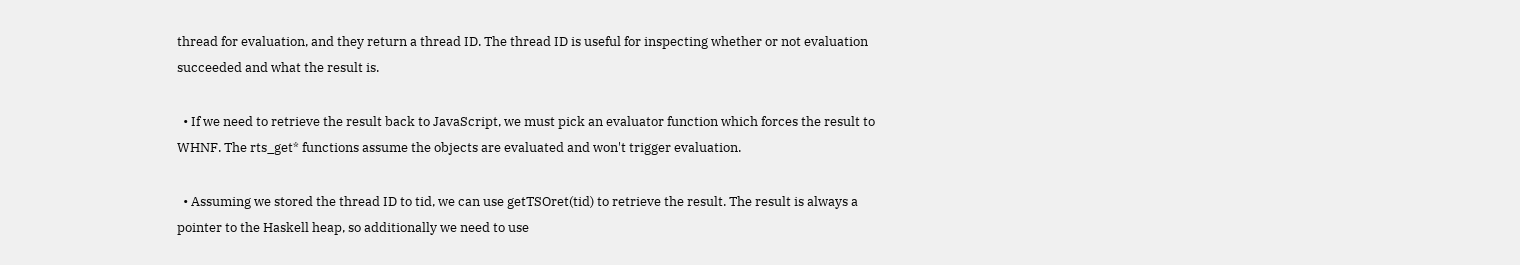thread for evaluation, and they return a thread ID. The thread ID is useful for inspecting whether or not evaluation succeeded and what the result is.

  • If we need to retrieve the result back to JavaScript, we must pick an evaluator function which forces the result to WHNF. The rts_get* functions assume the objects are evaluated and won't trigger evaluation.

  • Assuming we stored the thread ID to tid, we can use getTSOret(tid) to retrieve the result. The result is always a pointer to the Haskell heap, so additionally we need to use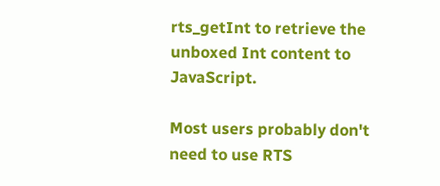rts_getInt to retrieve the unboxed Int content to JavaScript.

Most users probably don't need to use RTS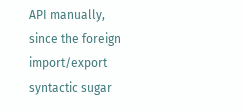API manually, since the foreign import/export syntactic sugar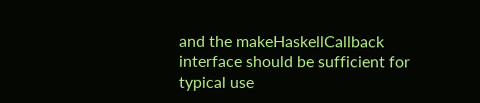and the makeHaskellCallback interface should be sufficient for typical use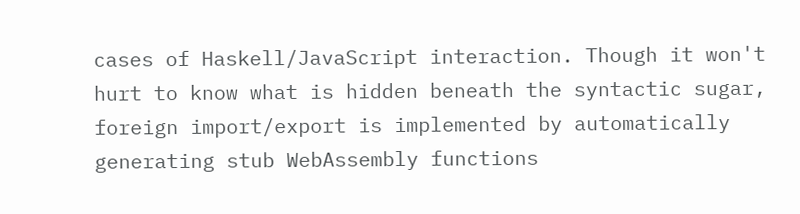cases of Haskell/JavaScript interaction. Though it won't hurt to know what is hidden beneath the syntactic sugar, foreign import/export is implemented by automatically generating stub WebAssembly functions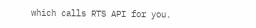which calls RTS API for you.